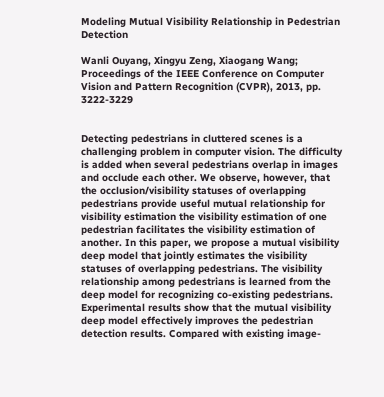Modeling Mutual Visibility Relationship in Pedestrian Detection

Wanli Ouyang, Xingyu Zeng, Xiaogang Wang; Proceedings of the IEEE Conference on Computer Vision and Pattern Recognition (CVPR), 2013, pp. 3222-3229


Detecting pedestrians in cluttered scenes is a challenging problem in computer vision. The difficulty is added when several pedestrians overlap in images and occlude each other. We observe, however, that the occlusion/visibility statuses of overlapping pedestrians provide useful mutual relationship for visibility estimation the visibility estimation of one pedestrian facilitates the visibility estimation of another. In this paper, we propose a mutual visibility deep model that jointly estimates the visibility statuses of overlapping pedestrians. The visibility relationship among pedestrians is learned from the deep model for recognizing co-existing pedestrians. Experimental results show that the mutual visibility deep model effectively improves the pedestrian detection results. Compared with existing image-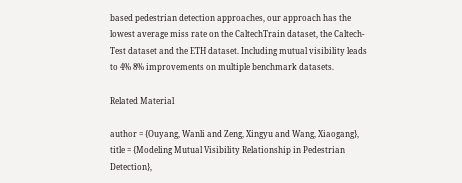based pedestrian detection approaches, our approach has the lowest average miss rate on the CaltechTrain dataset, the Caltech-Test dataset and the ETH dataset. Including mutual visibility leads to 4% 8% improvements on multiple benchmark datasets.

Related Material

author = {Ouyang, Wanli and Zeng, Xingyu and Wang, Xiaogang},
title = {Modeling Mutual Visibility Relationship in Pedestrian Detection},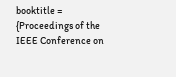booktitle = {Proceedings of the IEEE Conference on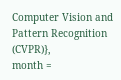Computer Vision and Pattern Recognition (CVPR)},
month =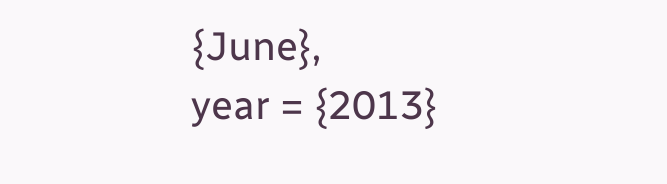{June},
year = {2013}